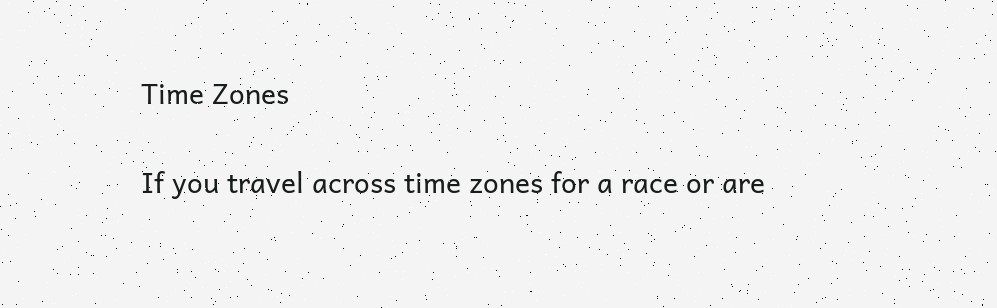Time Zones

If you travel across time zones for a race or are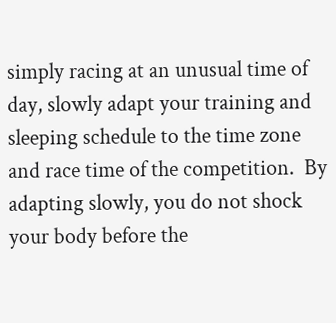simply racing at an unusual time of day, slowly adapt your training and sleeping schedule to the time zone and race time of the competition.  By adapting slowly, you do not shock your body before the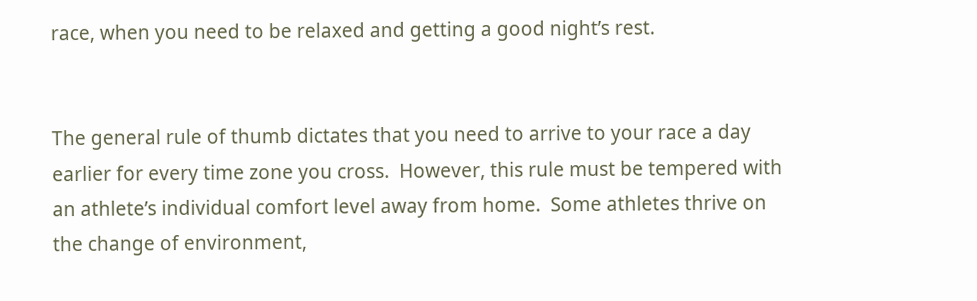race, when you need to be relaxed and getting a good night’s rest.


The general rule of thumb dictates that you need to arrive to your race a day earlier for every time zone you cross.  However, this rule must be tempered with an athlete’s individual comfort level away from home.  Some athletes thrive on the change of environment,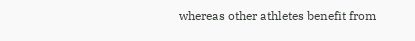whereas other athletes benefit from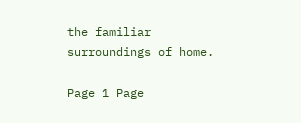the familiar surroundings of home.

Page 1 Page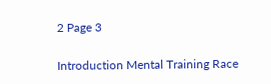2 Page 3

Introduction Mental Training Race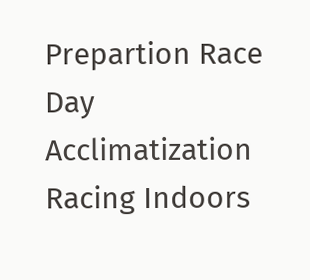Prepartion Race Day Acclimatization Racing Indoors